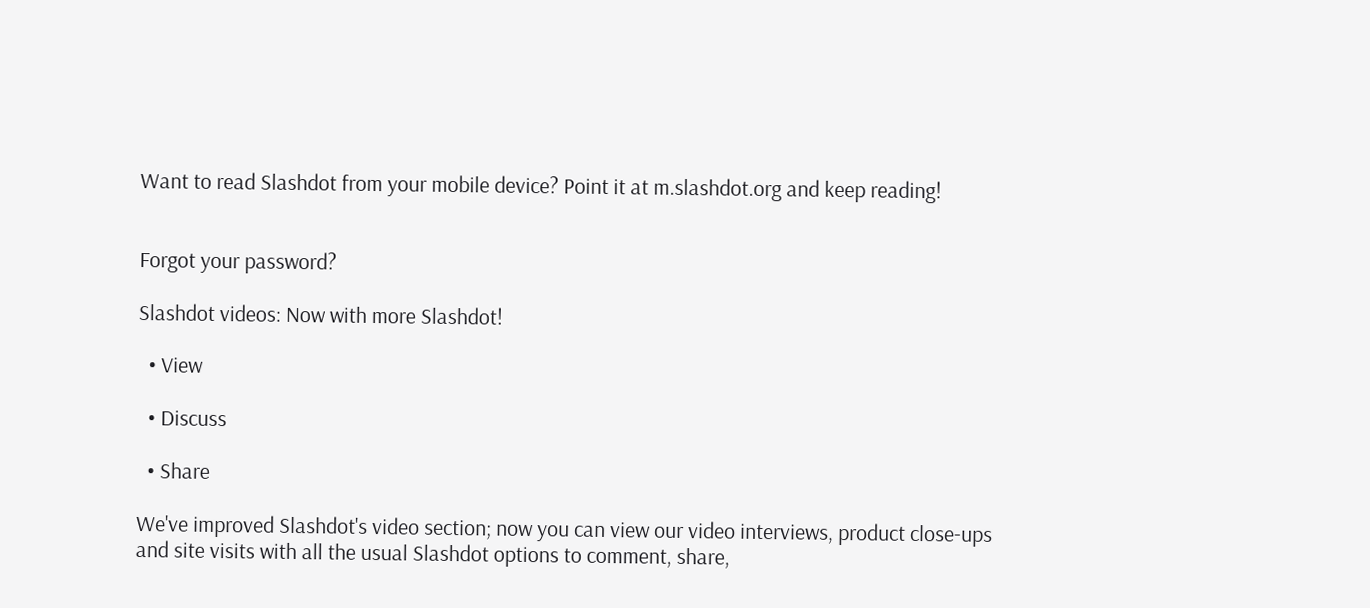Want to read Slashdot from your mobile device? Point it at m.slashdot.org and keep reading!


Forgot your password?

Slashdot videos: Now with more Slashdot!

  • View

  • Discuss

  • Share

We've improved Slashdot's video section; now you can view our video interviews, product close-ups and site visits with all the usual Slashdot options to comment, share,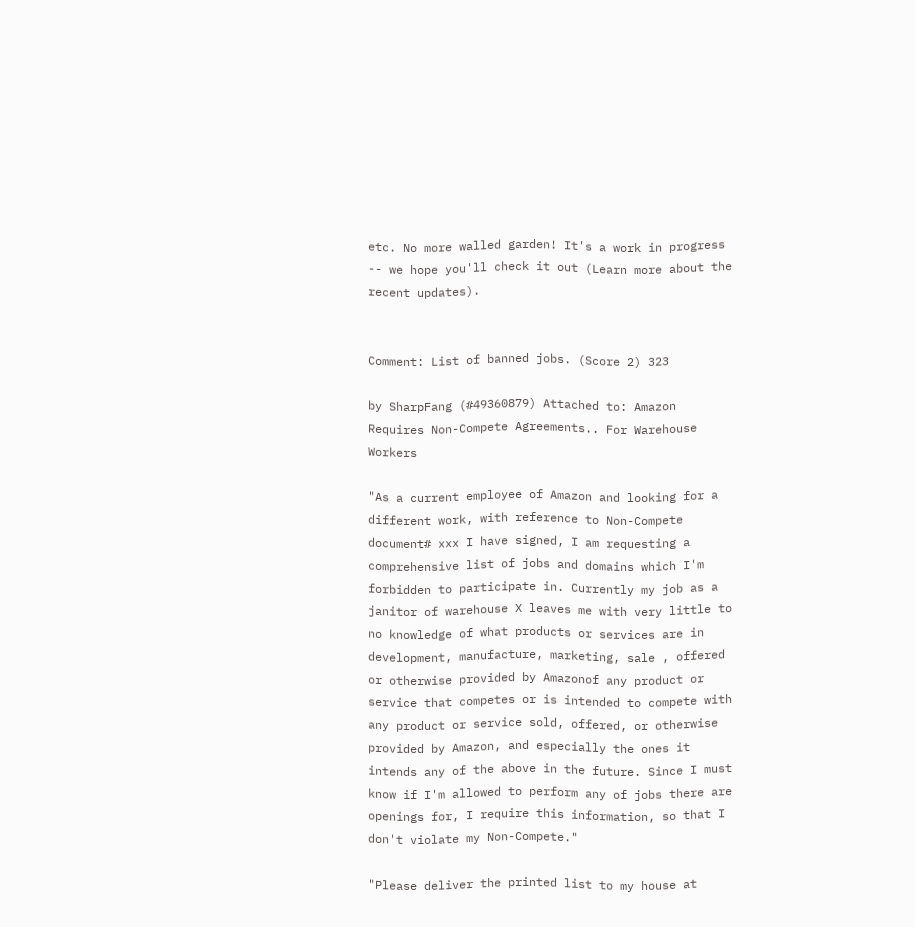etc. No more walled garden! It's a work in progress -- we hope you'll check it out (Learn more about the recent updates).


Comment: List of banned jobs. (Score 2) 323

by SharpFang (#49360879) Attached to: Amazon Requires Non-Compete Agreements.. For Warehouse Workers

"As a current employee of Amazon and looking for a different work, with reference to Non-Compete document# xxx I have signed, I am requesting a comprehensive list of jobs and domains which I'm forbidden to participate in. Currently my job as a janitor of warehouse X leaves me with very little to no knowledge of what products or services are in development, manufacture, marketing, sale , offered or otherwise provided by Amazonof any product or service that competes or is intended to compete with any product or service sold, offered, or otherwise provided by Amazon, and especially the ones it intends any of the above in the future. Since I must know if I'm allowed to perform any of jobs there are openings for, I require this information, so that I don't violate my Non-Compete."

"Please deliver the printed list to my house at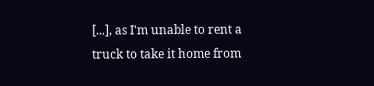[...], as I'm unable to rent a truck to take it home from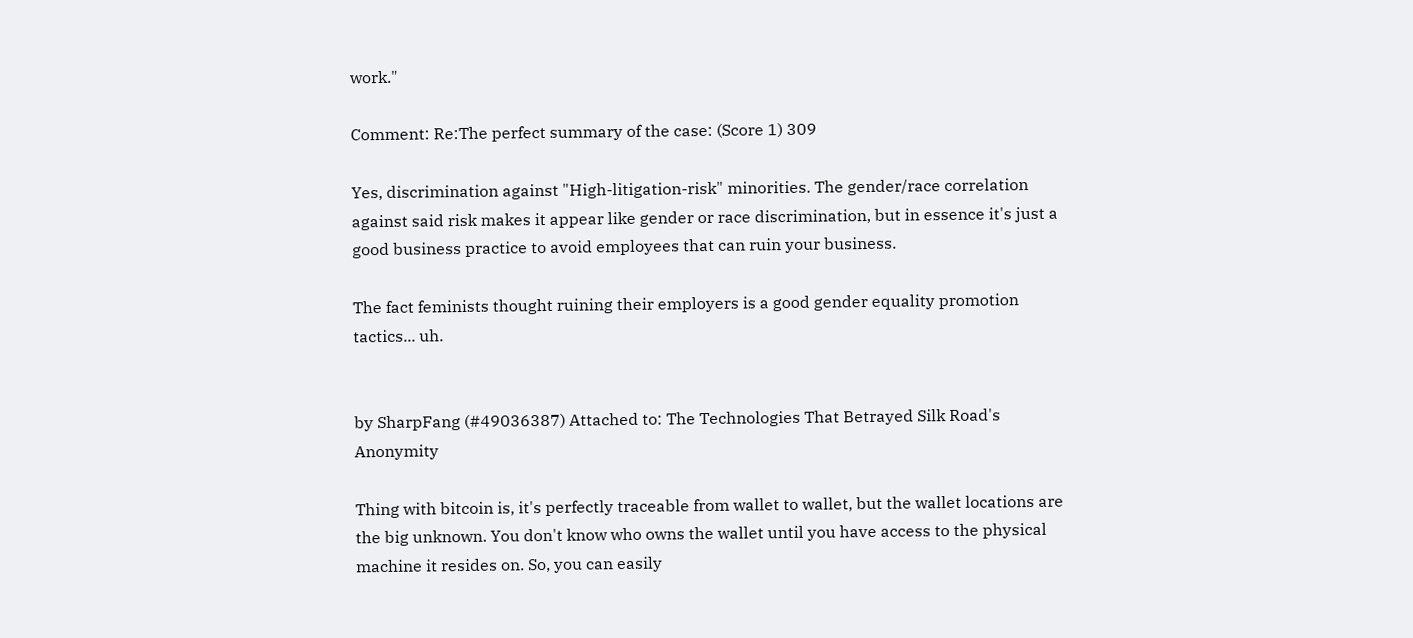work."

Comment: Re:The perfect summary of the case: (Score 1) 309

Yes, discrimination against "High-litigation-risk" minorities. The gender/race correlation against said risk makes it appear like gender or race discrimination, but in essence it's just a good business practice to avoid employees that can ruin your business.

The fact feminists thought ruining their employers is a good gender equality promotion tactics... uh.


by SharpFang (#49036387) Attached to: The Technologies That Betrayed Silk Road's Anonymity

Thing with bitcoin is, it's perfectly traceable from wallet to wallet, but the wallet locations are the big unknown. You don't know who owns the wallet until you have access to the physical machine it resides on. So, you can easily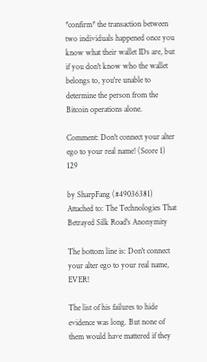*confirm* the transaction between two individuals happened once you know what their wallet IDs are, but if you don't know who the wallet belongs to, you're unable to determine the person from the Bitcoin operations alone.

Comment: Don't connect your alter ego to your real name! (Score 1) 129

by SharpFang (#49036381) Attached to: The Technologies That Betrayed Silk Road's Anonymity

The bottom line is: Don't connect your alter ego to your real name, EVER!

The list of his failures to hide evidence was long. But none of them would have mattered if they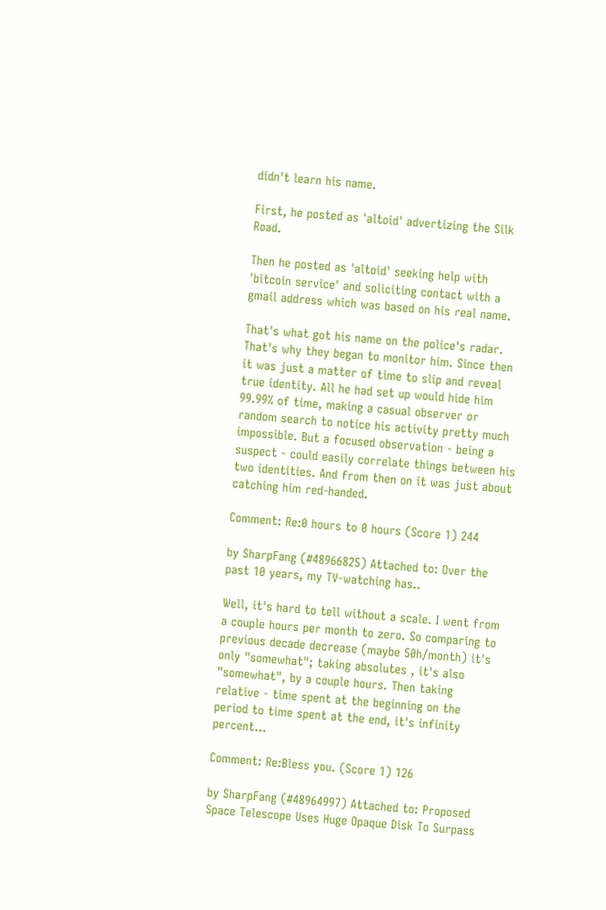didn't learn his name.

First, he posted as 'altoid' advertizing the Silk Road.

Then he posted as 'altoid' seeking help with 'bitcoin service' and soliciting contact with a gmail address which was based on his real name.

That's what got his name on the police's radar. That's why they began to monitor him. Since then it was just a matter of time to slip and reveal true identity. All he had set up would hide him 99.99% of time, making a casual observer or random search to notice his activity pretty much impossible. But a focused observation - being a suspect - could easily correlate things between his two identities. And from then on it was just about catching him red-handed.

Comment: Re:0 hours to 0 hours (Score 1) 244

by SharpFang (#48966825) Attached to: Over the past 10 years, my TV-watching has..

Well, it's hard to tell without a scale. I went from a couple hours per month to zero. So comparing to previous decade decrease (maybe 50h/month) it's only "somewhat"; taking absolutes , it's also "somewhat", by a couple hours. Then taking relative - time spent at the beginning on the period to time spent at the end, it's infinity percent...

Comment: Re:Bless you. (Score 1) 126

by SharpFang (#48964997) Attached to: Proposed Space Telescope Uses Huge Opaque Disk To Surpass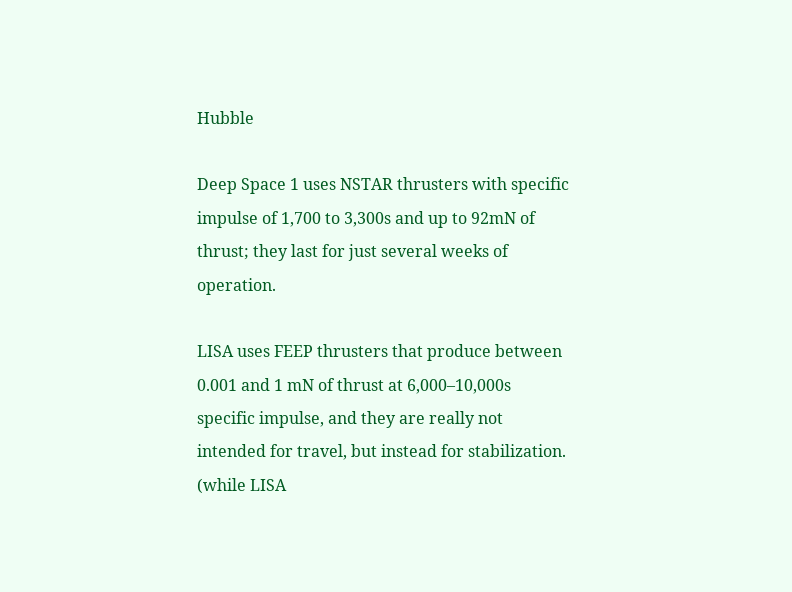Hubble

Deep Space 1 uses NSTAR thrusters with specific impulse of 1,700 to 3,300s and up to 92mN of thrust; they last for just several weeks of operation.

LISA uses FEEP thrusters that produce between 0.001 and 1 mN of thrust at 6,000–10,000s specific impulse, and they are really not intended for travel, but instead for stabilization. (while LISA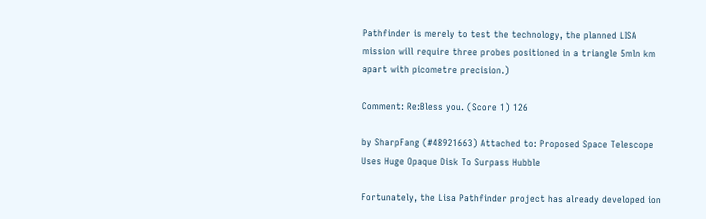Pathfinder is merely to test the technology, the planned LISA mission will require three probes positioned in a triangle 5mln km apart with picometre precision.)

Comment: Re:Bless you. (Score 1) 126

by SharpFang (#48921663) Attached to: Proposed Space Telescope Uses Huge Opaque Disk To Surpass Hubble

Fortunately, the Lisa Pathfinder project has already developed ion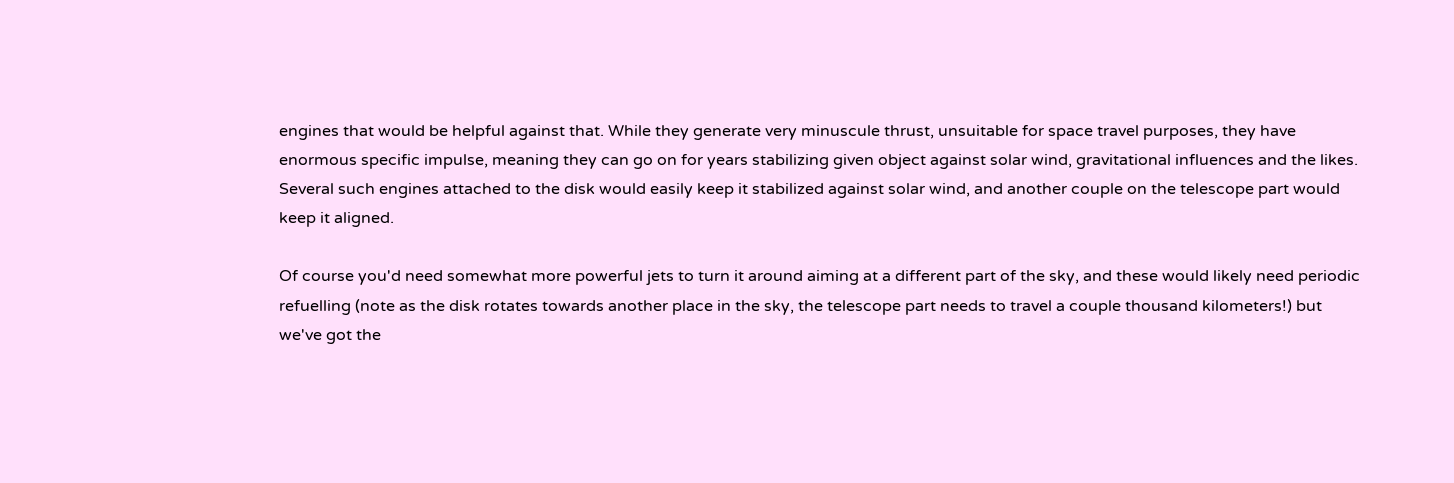engines that would be helpful against that. While they generate very minuscule thrust, unsuitable for space travel purposes, they have enormous specific impulse, meaning they can go on for years stabilizing given object against solar wind, gravitational influences and the likes. Several such engines attached to the disk would easily keep it stabilized against solar wind, and another couple on the telescope part would keep it aligned.

Of course you'd need somewhat more powerful jets to turn it around aiming at a different part of the sky, and these would likely need periodic refuelling (note as the disk rotates towards another place in the sky, the telescope part needs to travel a couple thousand kilometers!) but we've got the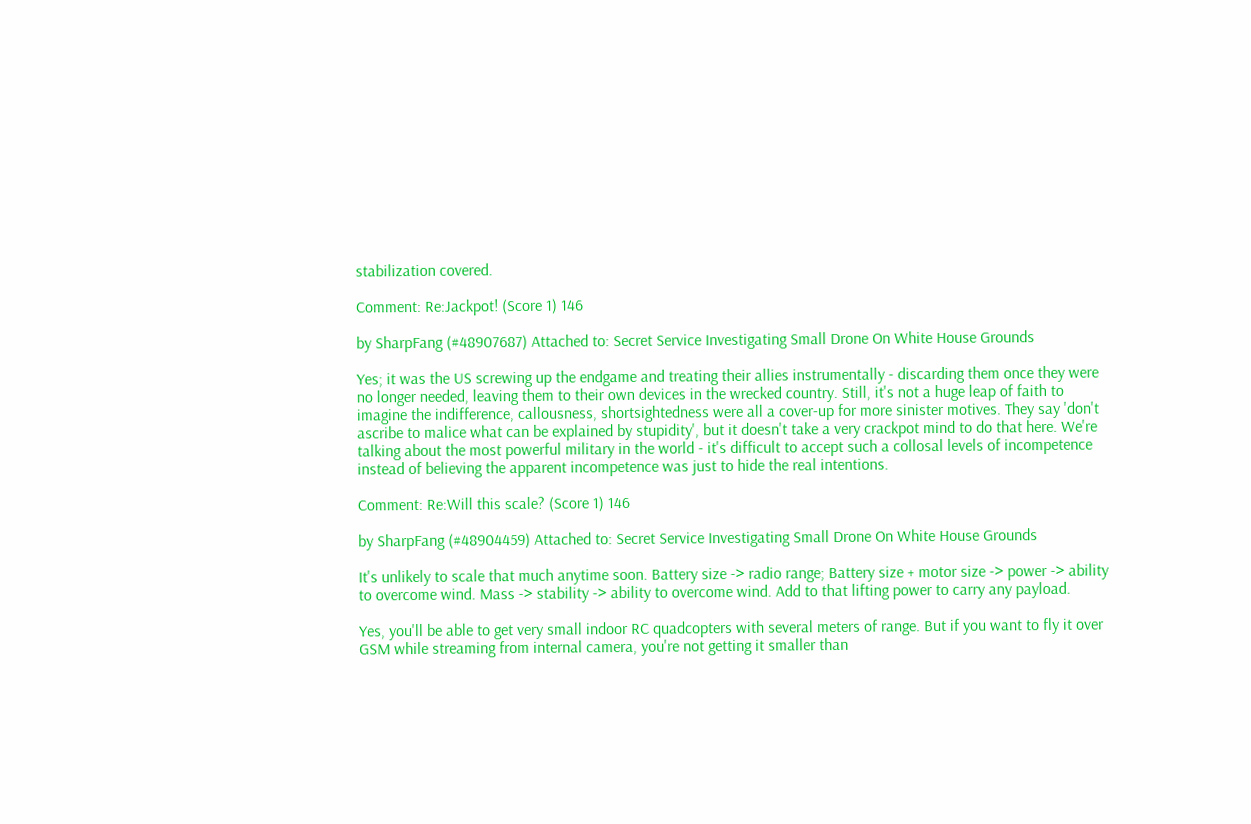stabilization covered.

Comment: Re:Jackpot! (Score 1) 146

by SharpFang (#48907687) Attached to: Secret Service Investigating Small Drone On White House Grounds

Yes; it was the US screwing up the endgame and treating their allies instrumentally - discarding them once they were no longer needed, leaving them to their own devices in the wrecked country. Still, it's not a huge leap of faith to imagine the indifference, callousness, shortsightedness were all a cover-up for more sinister motives. They say 'don't ascribe to malice what can be explained by stupidity', but it doesn't take a very crackpot mind to do that here. We're talking about the most powerful military in the world - it's difficult to accept such a collosal levels of incompetence instead of believing the apparent incompetence was just to hide the real intentions.

Comment: Re:Will this scale? (Score 1) 146

by SharpFang (#48904459) Attached to: Secret Service Investigating Small Drone On White House Grounds

It's unlikely to scale that much anytime soon. Battery size -> radio range; Battery size + motor size -> power -> ability to overcome wind. Mass -> stability -> ability to overcome wind. Add to that lifting power to carry any payload.

Yes, you'll be able to get very small indoor RC quadcopters with several meters of range. But if you want to fly it over GSM while streaming from internal camera, you're not getting it smaller than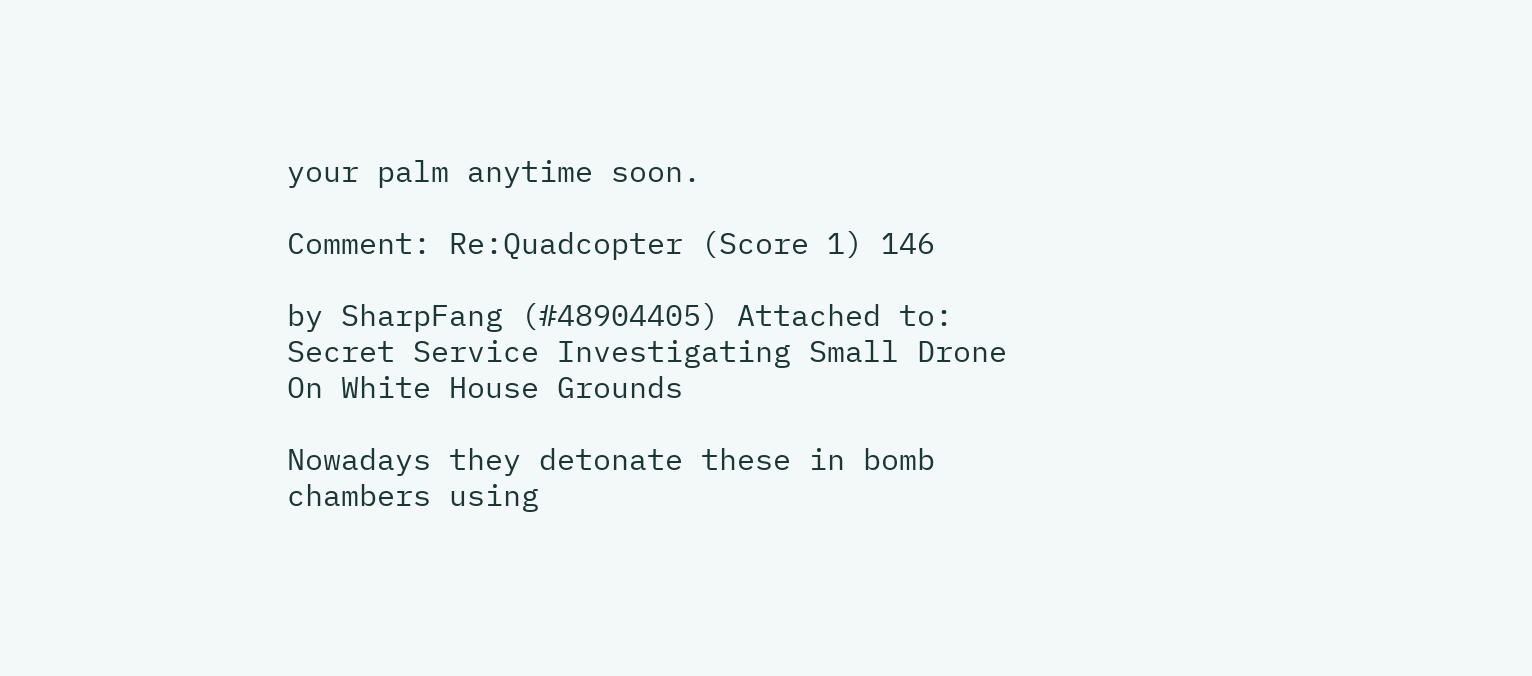your palm anytime soon.

Comment: Re:Quadcopter (Score 1) 146

by SharpFang (#48904405) Attached to: Secret Service Investigating Small Drone On White House Grounds

Nowadays they detonate these in bomb chambers using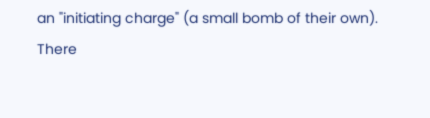an "initiating charge" (a small bomb of their own).
There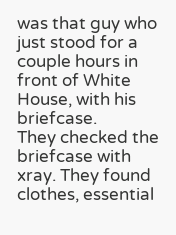was that guy who just stood for a couple hours in front of White House, with his briefcase.
They checked the briefcase with xray. They found clothes, essential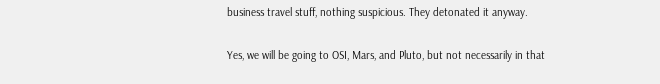business travel stuff, nothing suspicious. They detonated it anyway.

Yes, we will be going to OSI, Mars, and Pluto, but not necessarily in that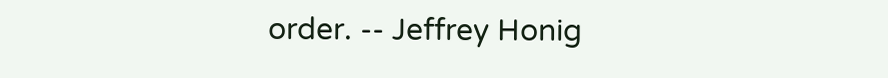order. -- Jeffrey Honig